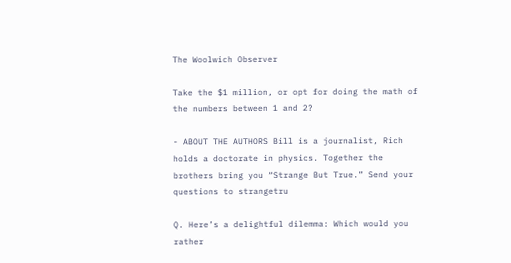The Woolwich Observer

Take the $1 million, or opt for doing the math of the numbers between 1 and 2?

- ABOUT THE AUTHORS Bill is a journalist, Rich holds a doctorate in physics. Together the brothers bring you “Strange But True.” Send your questions to strangetru

Q. Here’s a delightful dilemma: Which would you rather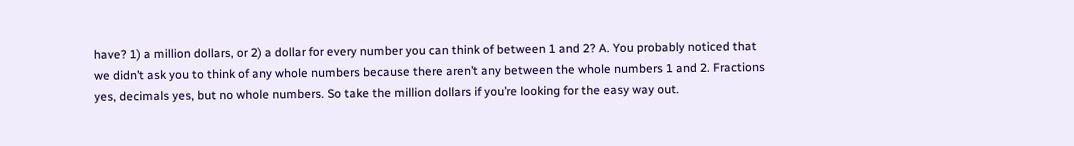have? 1) a million dollars, or 2) a dollar for every number you can think of between 1 and 2? A. You probably noticed that we didn’t ask you to think of any whole numbers because there aren’t any between the whole numbers 1 and 2. Fractions yes, decimals yes, but no whole numbers. So take the million dollars if you’re looking for the easy way out.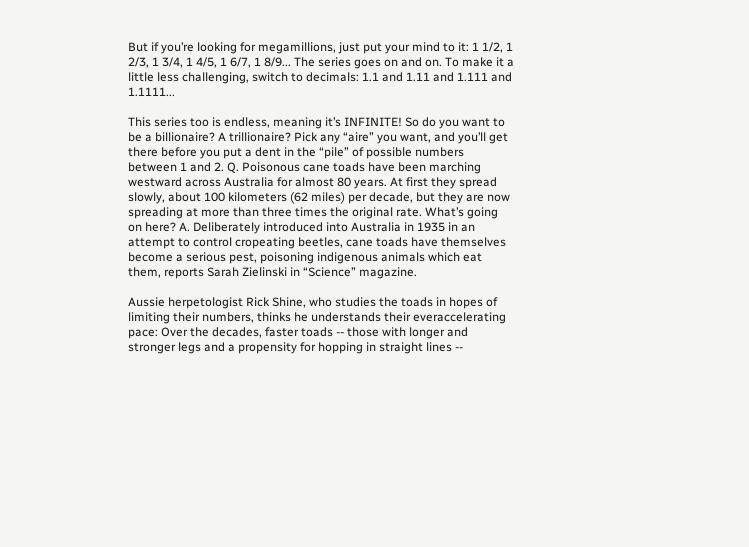But if you’re looking for megamillions, just put your mind to it: 1 1/2, 1 2/3, 1 3/4, 1 4/5, 1 6/7, 1 8/9... The series goes on and on. To make it a little less challenging, switch to decimals: 1.1 and 1.11 and 1.111 and 1.1111...

This series too is endless, meaning it’s INFINITE! So do you want to be a billionaire? A trillionaire? Pick any “aire” you want, and you’ll get there before you put a dent in the “pile” of possible numbers between 1 and 2. Q. Poisonous cane toads have been marching westward across Australia for almost 80 years. At first they spread slowly, about 100 kilometers (62 miles) per decade, but they are now spreading at more than three times the original rate. What’s going on here? A. Deliberately introduced into Australia in 1935 in an attempt to control cropeating beetles, cane toads have themselves become a serious pest, poisoning indigenous animals which eat them, reports Sarah Zielinski in “Science” magazine.

Aussie herpetologist Rick Shine, who studies the toads in hopes of limiting their numbers, thinks he understands their everaccelerating pace: Over the decades, faster toads -- those with longer and stronger legs and a propensity for hopping in straight lines --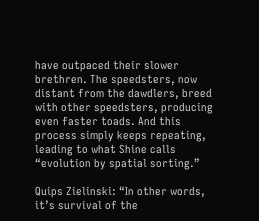have outpaced their slower brethren. The speedsters, now distant from the dawdlers, breed with other speedsters, producing even faster toads. And this process simply keeps repeating, leading to what Shine calls “evolution by spatial sorting.”

Quips Zielinski: “In other words, it’s survival of the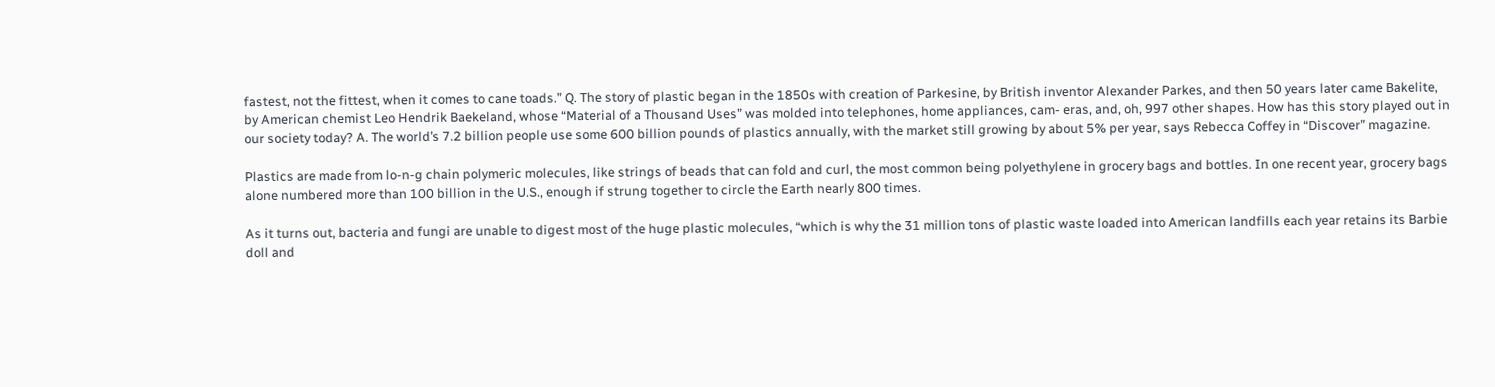fastest, not the fittest, when it comes to cane toads.” Q. The story of plastic began in the 1850s with creation of Parkesine, by British inventor Alexander Parkes, and then 50 years later came Bakelite, by American chemist Leo Hendrik Baekeland, whose “Material of a Thousand Uses” was molded into telephones, home appliances, cam- eras, and, oh, 997 other shapes. How has this story played out in our society today? A. The world’s 7.2 billion people use some 600 billion pounds of plastics annually, with the market still growing by about 5% per year, says Rebecca Coffey in “Discover” magazine.

Plastics are made from lo-n-g chain polymeric molecules, like strings of beads that can fold and curl, the most common being polyethylene in grocery bags and bottles. In one recent year, grocery bags alone numbered more than 100 billion in the U.S., enough if strung together to circle the Earth nearly 800 times.

As it turns out, bacteria and fungi are unable to digest most of the huge plastic molecules, “which is why the 31 million tons of plastic waste loaded into American landfills each year retains its Barbie doll and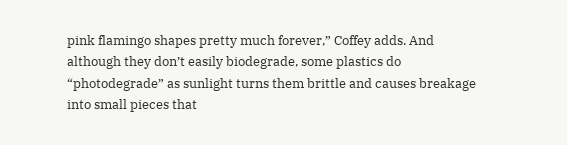pink flamingo shapes pretty much forever,” Coffey adds. And although they don’t easily biodegrade, some plastics do “photodegrade” as sunlight turns them brittle and causes breakage into small pieces that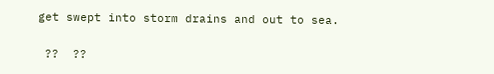get swept into storm drains and out to sea.

 ??  ??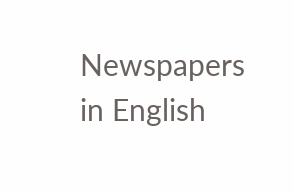Newspapers in English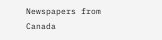Newspapers from Canada